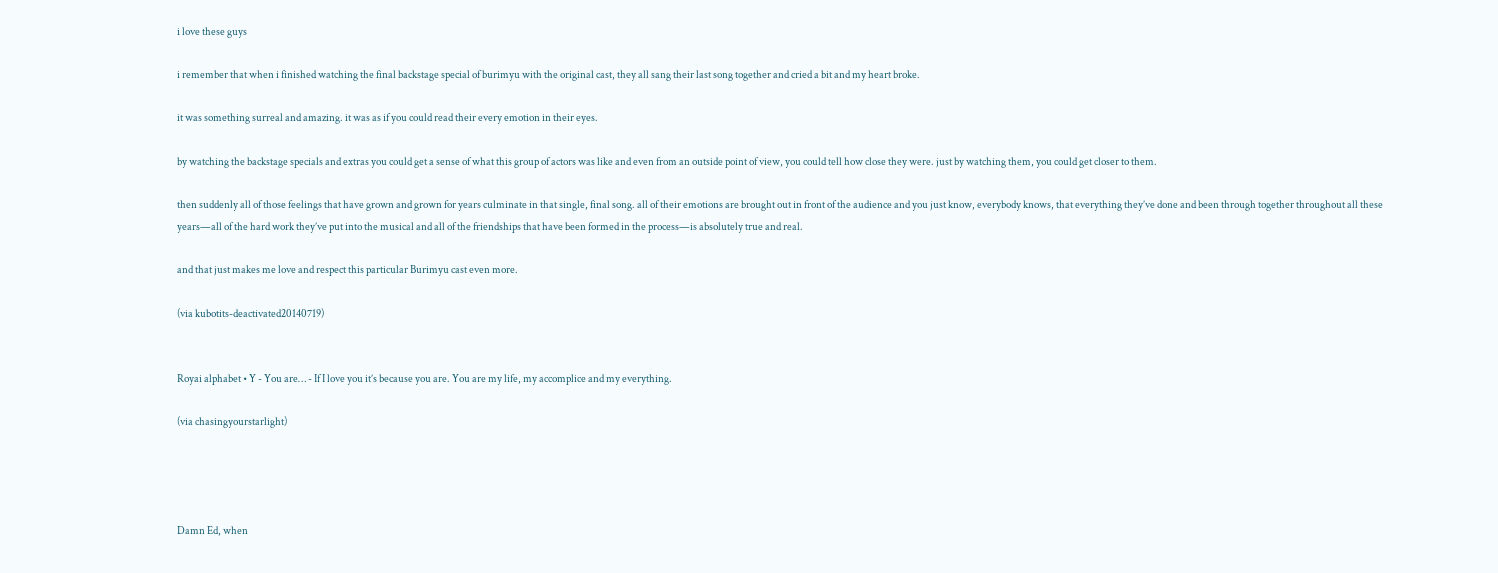i love these guys

i remember that when i finished watching the final backstage special of burimyu with the original cast, they all sang their last song together and cried a bit and my heart broke.

it was something surreal and amazing. it was as if you could read their every emotion in their eyes.

by watching the backstage specials and extras you could get a sense of what this group of actors was like and even from an outside point of view, you could tell how close they were. just by watching them, you could get closer to them.

then suddenly all of those feelings that have grown and grown for years culminate in that single, final song. all of their emotions are brought out in front of the audience and you just know, everybody knows, that everything they’ve done and been through together throughout all these years—all of the hard work they’ve put into the musical and all of the friendships that have been formed in the process—is absolutely true and real.

and that just makes me love and respect this particular Burimyu cast even more.

(via kubotits-deactivated20140719)


Royai alphabet • Y - You are… - If I love you it’s because you are. You are my life, my accomplice and my everything.

(via chasingyourstarlight)




Damn Ed, when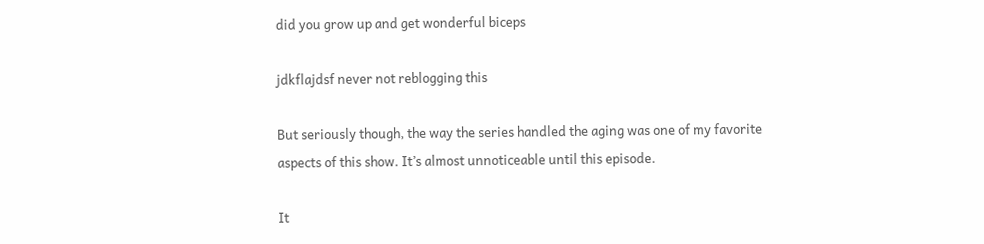did you grow up and get wonderful biceps

jdkflajdsf never not reblogging this

But seriously though, the way the series handled the aging was one of my favorite aspects of this show. It’s almost unnoticeable until this episode.

It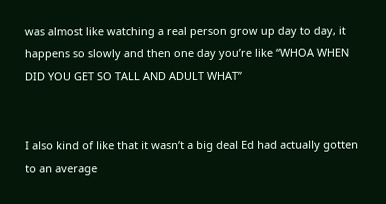was almost like watching a real person grow up day to day, it happens so slowly and then one day you’re like “WHOA WHEN DID YOU GET SO TALL AND ADULT WHAT”


I also kind of like that it wasn’t a big deal Ed had actually gotten to an average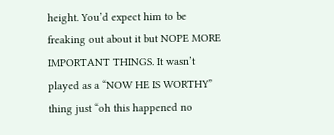height. You’d expect him to be freaking out about it but NOPE MORE IMPORTANT THINGS. It wasn’t played as a “NOW HE IS WORTHY” thing just “oh this happened no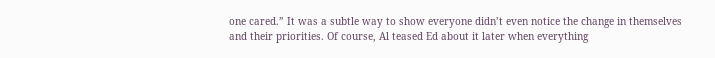one cared.” It was a subtle way to show everyone didn’t even notice the change in themselves and their priorities. Of course, Al teased Ed about it later when everything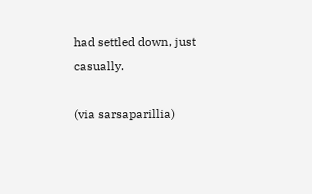had settled down, just casually.

(via sarsaparillia)